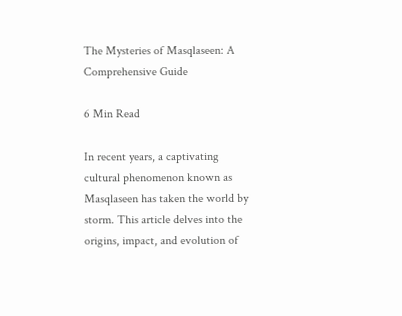The Mysteries of Masqlaseen: A Comprehensive Guide

6 Min Read

In recent years, a captivating cultural phenomenon known as Masqlaseen has taken the world by storm. This article delves into the origins, impact, and evolution of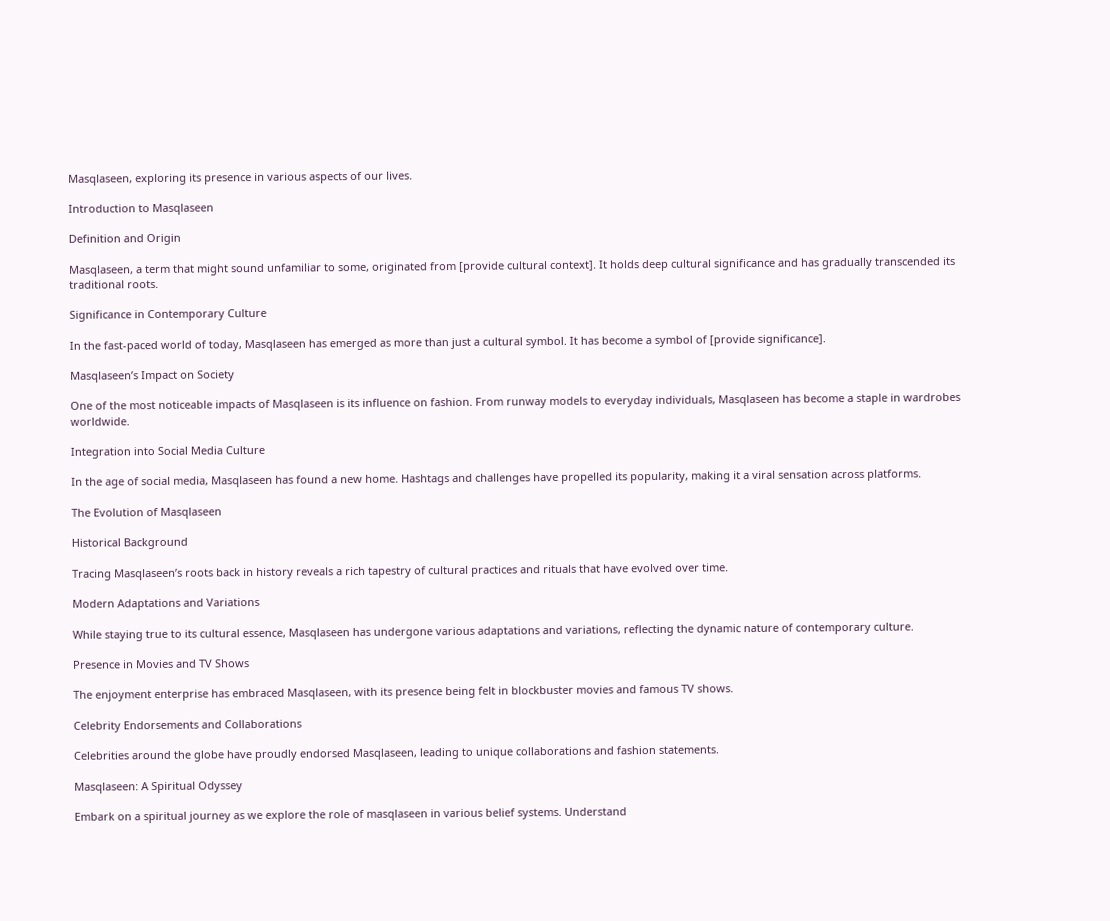Masqlaseen, exploring its presence in various aspects of our lives.

Introduction to Masqlaseen

Definition and Origin

Masqlaseen, a term that might sound unfamiliar to some, originated from [provide cultural context]. It holds deep cultural significance and has gradually transcended its traditional roots.

Significance in Contemporary Culture

In the fast-paced world of today, Masqlaseen has emerged as more than just a cultural symbol. It has become a symbol of [provide significance].

Masqlaseen’s Impact on Society

One of the most noticeable impacts of Masqlaseen is its influence on fashion. From runway models to everyday individuals, Masqlaseen has become a staple in wardrobes worldwide.

Integration into Social Media Culture

In the age of social media, Masqlaseen has found a new home. Hashtags and challenges have propelled its popularity, making it a viral sensation across platforms.

The Evolution of Masqlaseen

Historical Background

Tracing Masqlaseen’s roots back in history reveals a rich tapestry of cultural practices and rituals that have evolved over time.

Modern Adaptations and Variations

While staying true to its cultural essence, Masqlaseen has undergone various adaptations and variations, reflecting the dynamic nature of contemporary culture.

Presence in Movies and TV Shows

The enjoyment enterprise has embraced Masqlaseen, with its presence being felt in blockbuster movies and famous TV shows.

Celebrity Endorsements and Collaborations

Celebrities around the globe have proudly endorsed Masqlaseen, leading to unique collaborations and fashion statements.

Masqlaseen: A Spiritual Odyssey

Embark on a spiritual journey as we explore the role of masqlaseen in various belief systems. Understand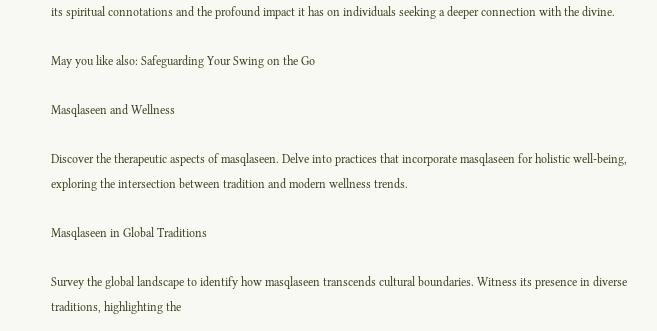its spiritual connotations and the profound impact it has on individuals seeking a deeper connection with the divine.

May you like also: Safeguarding Your Swing on the Go

Masqlaseen and Wellness

Discover the therapeutic aspects of masqlaseen. Delve into practices that incorporate masqlaseen for holistic well-being, exploring the intersection between tradition and modern wellness trends.

Masqlaseen in Global Traditions

Survey the global landscape to identify how masqlaseen transcends cultural boundaries. Witness its presence in diverse traditions, highlighting the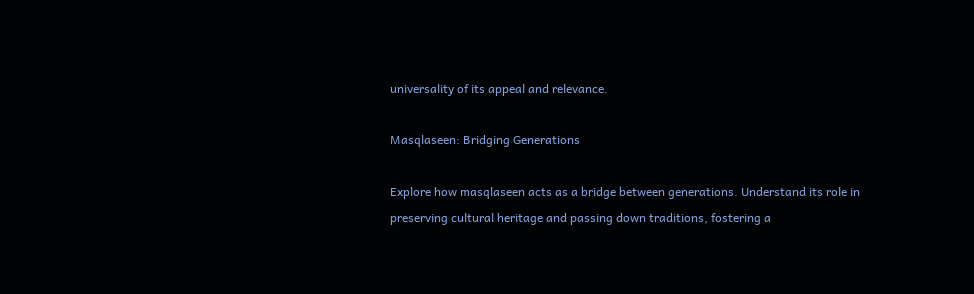universality of its appeal and relevance.

Masqlaseen: Bridging Generations

Explore how masqlaseen acts as a bridge between generations. Understand its role in preserving cultural heritage and passing down traditions, fostering a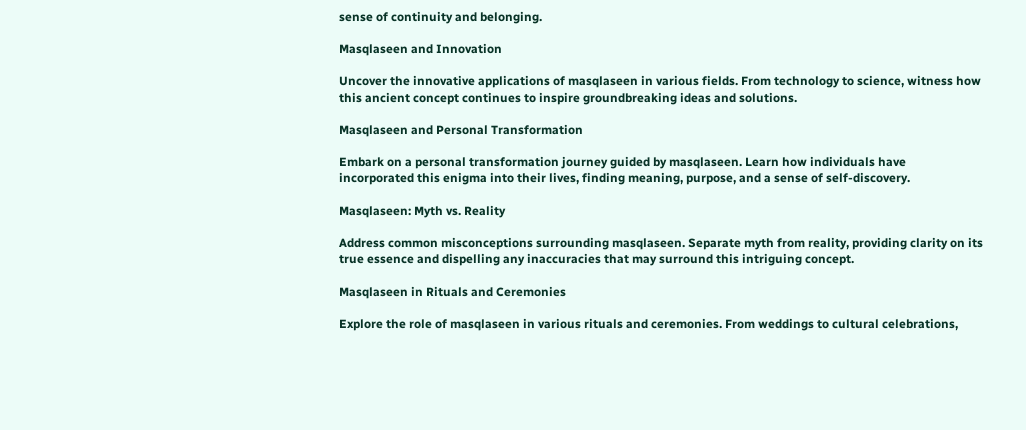sense of continuity and belonging.

Masqlaseen and Innovation

Uncover the innovative applications of masqlaseen in various fields. From technology to science, witness how this ancient concept continues to inspire groundbreaking ideas and solutions.

Masqlaseen and Personal Transformation

Embark on a personal transformation journey guided by masqlaseen. Learn how individuals have incorporated this enigma into their lives, finding meaning, purpose, and a sense of self-discovery.

Masqlaseen: Myth vs. Reality

Address common misconceptions surrounding masqlaseen. Separate myth from reality, providing clarity on its true essence and dispelling any inaccuracies that may surround this intriguing concept.

Masqlaseen in Rituals and Ceremonies

Explore the role of masqlaseen in various rituals and ceremonies. From weddings to cultural celebrations,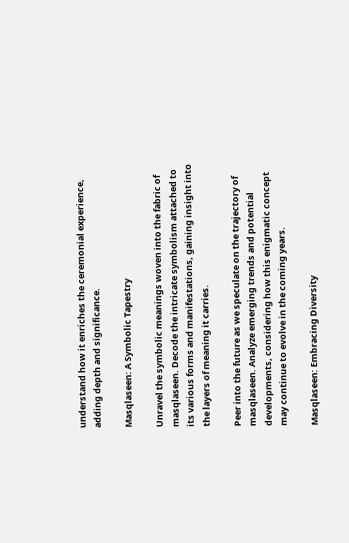understand how it enriches the ceremonial experience, adding depth and significance.

Masqlaseen: A Symbolic Tapestry

Unravel the symbolic meanings woven into the fabric of masqlaseen. Decode the intricate symbolism attached to its various forms and manifestations, gaining insight into the layers of meaning it carries.

Peer into the future as we speculate on the trajectory of masqlaseen. Analyze emerging trends and potential developments, considering how this enigmatic concept may continue to evolve in the coming years.

Masqlaseen: Embracing Diversity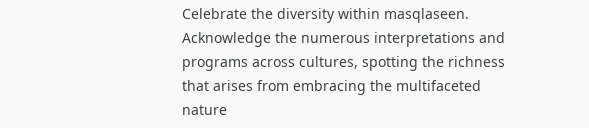Celebrate the diversity within masqlaseen. Acknowledge the numerous interpretations and programs across cultures, spotting the richness that arises from embracing the multifaceted nature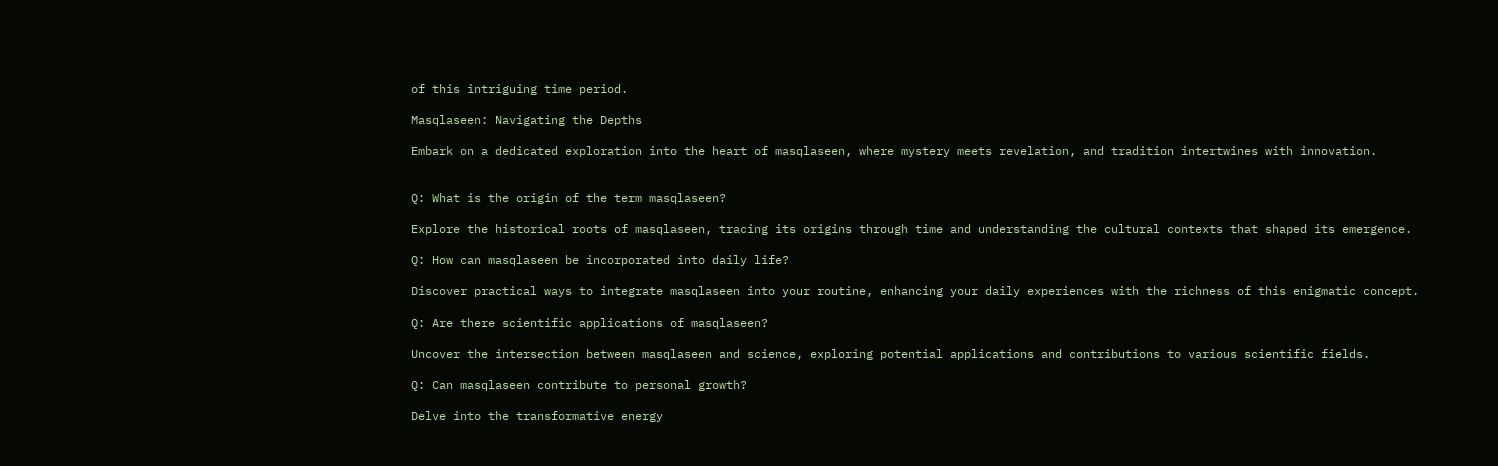of this intriguing time period.

Masqlaseen: Navigating the Depths

Embark on a dedicated exploration into the heart of masqlaseen, where mystery meets revelation, and tradition intertwines with innovation.


Q: What is the origin of the term masqlaseen?

Explore the historical roots of masqlaseen, tracing its origins through time and understanding the cultural contexts that shaped its emergence.

Q: How can masqlaseen be incorporated into daily life?

Discover practical ways to integrate masqlaseen into your routine, enhancing your daily experiences with the richness of this enigmatic concept.

Q: Are there scientific applications of masqlaseen?

Uncover the intersection between masqlaseen and science, exploring potential applications and contributions to various scientific fields.

Q: Can masqlaseen contribute to personal growth?

Delve into the transformative energy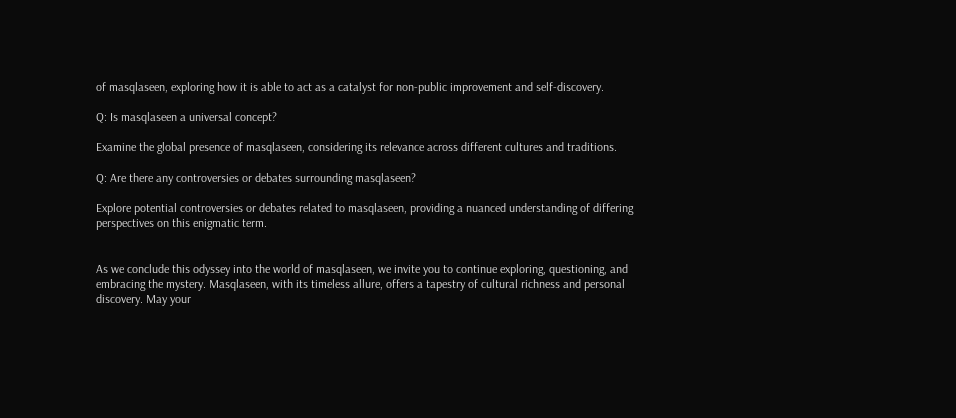of masqlaseen, exploring how it is able to act as a catalyst for non-public improvement and self-discovery.

Q: Is masqlaseen a universal concept?

Examine the global presence of masqlaseen, considering its relevance across different cultures and traditions.

Q: Are there any controversies or debates surrounding masqlaseen?

Explore potential controversies or debates related to masqlaseen, providing a nuanced understanding of differing perspectives on this enigmatic term.


As we conclude this odyssey into the world of masqlaseen, we invite you to continue exploring, questioning, and embracing the mystery. Masqlaseen, with its timeless allure, offers a tapestry of cultural richness and personal discovery. May your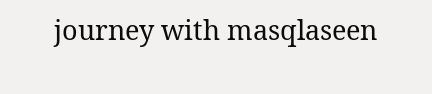journey with masqlaseen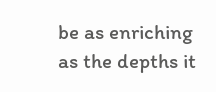be as enriching as the depths it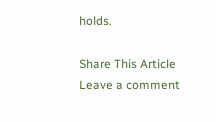holds.

Share This Article
Leave a comment